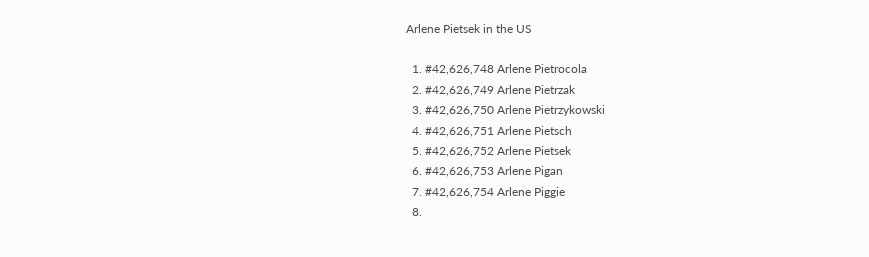Arlene Pietsek in the US

  1. #42,626,748 Arlene Pietrocola
  2. #42,626,749 Arlene Pietrzak
  3. #42,626,750 Arlene Pietrzykowski
  4. #42,626,751 Arlene Pietsch
  5. #42,626,752 Arlene Pietsek
  6. #42,626,753 Arlene Pigan
  7. #42,626,754 Arlene Piggie
  8.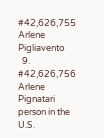#42,626,755 Arlene Pigliavento
  9. #42,626,756 Arlene Pignatari
person in the U.S.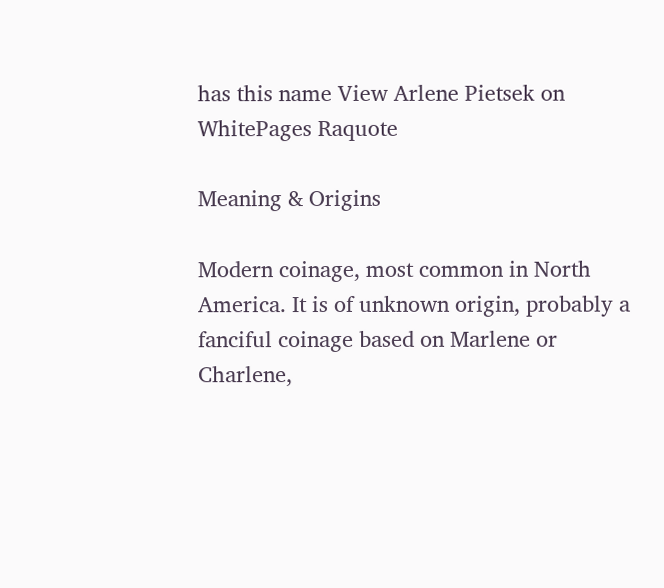has this name View Arlene Pietsek on WhitePages Raquote

Meaning & Origins

Modern coinage, most common in North America. It is of unknown origin, probably a fanciful coinage based on Marlene or Charlene,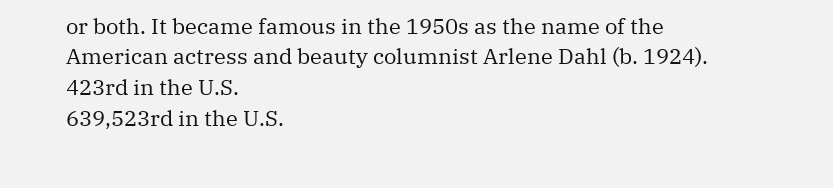or both. It became famous in the 1950s as the name of the American actress and beauty columnist Arlene Dahl (b. 1924).
423rd in the U.S.
639,523rd in the U.S.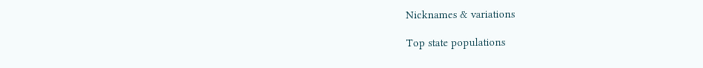Nicknames & variations

Top state populations